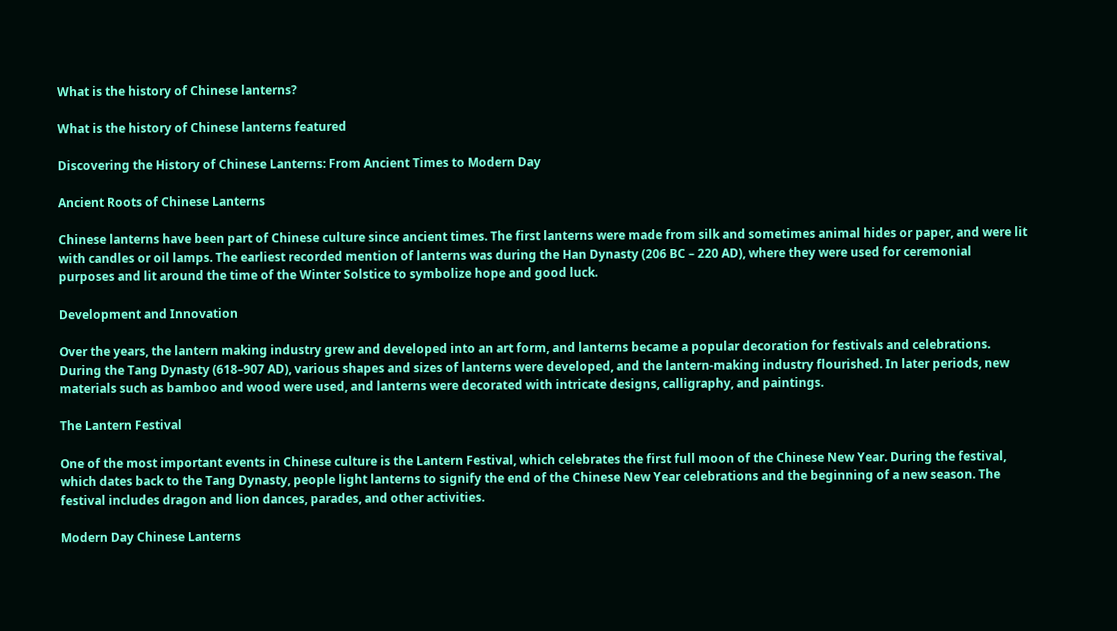What is the history of Chinese lanterns?

What is the history of Chinese lanterns featured

Discovering the History of Chinese Lanterns: From Ancient Times to Modern Day

Ancient Roots of Chinese Lanterns

Chinese lanterns have been part of Chinese culture since ancient times. The first lanterns were made from silk and sometimes animal hides or paper, and were lit with candles or oil lamps. The earliest recorded mention of lanterns was during the Han Dynasty (206 BC – 220 AD), where they were used for ceremonial purposes and lit around the time of the Winter Solstice to symbolize hope and good luck.

Development and Innovation

Over the years, the lantern making industry grew and developed into an art form, and lanterns became a popular decoration for festivals and celebrations. During the Tang Dynasty (618–907 AD), various shapes and sizes of lanterns were developed, and the lantern-making industry flourished. In later periods, new materials such as bamboo and wood were used, and lanterns were decorated with intricate designs, calligraphy, and paintings.

The Lantern Festival

One of the most important events in Chinese culture is the Lantern Festival, which celebrates the first full moon of the Chinese New Year. During the festival, which dates back to the Tang Dynasty, people light lanterns to signify the end of the Chinese New Year celebrations and the beginning of a new season. The festival includes dragon and lion dances, parades, and other activities.

Modern Day Chinese Lanterns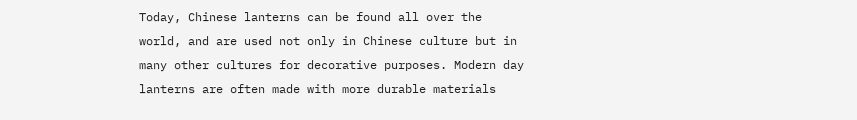Today, Chinese lanterns can be found all over the world, and are used not only in Chinese culture but in many other cultures for decorative purposes. Modern day lanterns are often made with more durable materials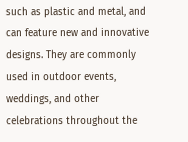such as plastic and metal, and can feature new and innovative designs. They are commonly used in outdoor events, weddings, and other celebrations throughout the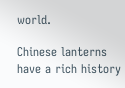world.

Chinese lanterns have a rich history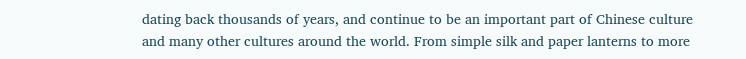dating back thousands of years, and continue to be an important part of Chinese culture and many other cultures around the world. From simple silk and paper lanterns to more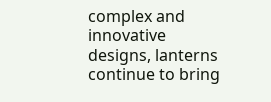complex and innovative designs, lanterns continue to bring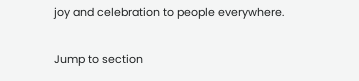joy and celebration to people everywhere.

Jump to section